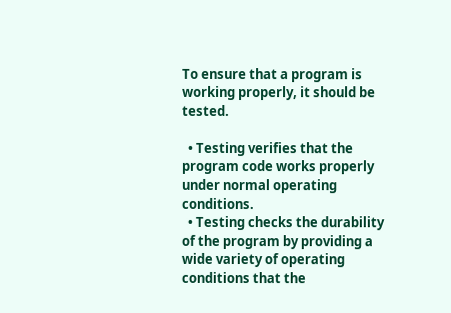To ensure that a program is working properly, it should be tested.

  • Testing verifies that the program code works properly under normal operating conditions.
  • Testing checks the durability of the program by providing a wide variety of operating conditions that the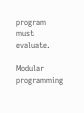program must evaluate.

Modular programming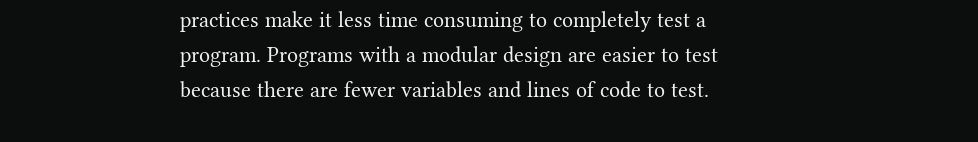practices make it less time consuming to completely test a program. Programs with a modular design are easier to test because there are fewer variables and lines of code to test.